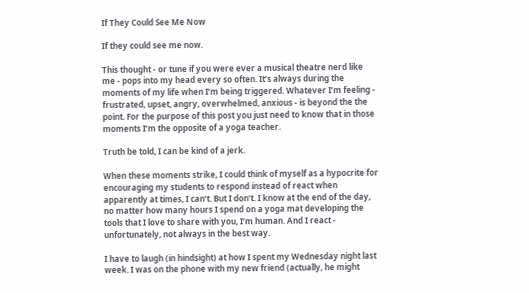If They Could See Me Now

If they could see me now.

This thought - or tune if you were ever a musical theatre nerd like me - pops into my head every so often. It’s always during the moments of my life when I’m being triggered. Whatever I’m feeling - frustrated, upset, angry, overwhelmed, anxious - is beyond the the point. For the purpose of this post you just need to know that in those moments I’m the opposite of a yoga teacher.

Truth be told, I can be kind of a jerk.

When these moments strike, I could think of myself as a hypocrite for encouraging my students to respond instead of react when apparently at times, I can’t. But I don’t. I know at the end of the day, no matter how many hours I spend on a yoga mat developing the tools that I love to share with you, I’m human. And I react - unfortunately, not always in the best way.

I have to laugh (in hindsight) at how I spent my Wednesday night last week. I was on the phone with my new friend (actually, he might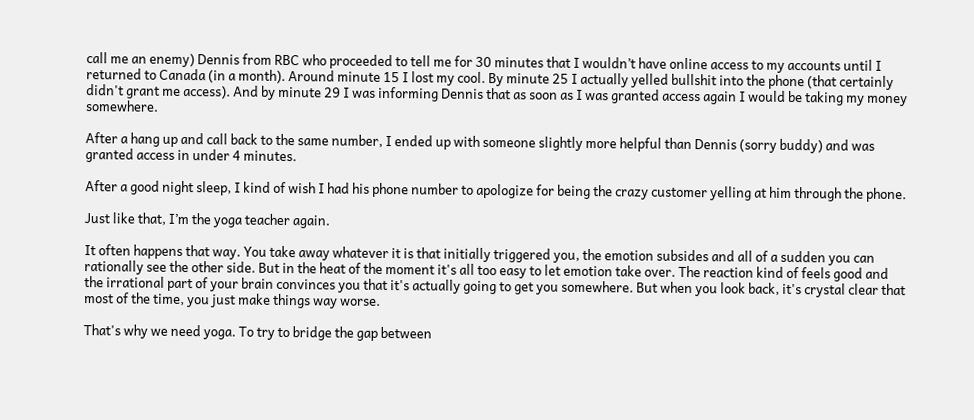call me an enemy) Dennis from RBC who proceeded to tell me for 30 minutes that I wouldn’t have online access to my accounts until I returned to Canada (in a month). Around minute 15 I lost my cool. By minute 25 I actually yelled bullshit into the phone (that certainly didn't grant me access). And by minute 29 I was informing Dennis that as soon as I was granted access again I would be taking my money somewhere.

After a hang up and call back to the same number, I ended up with someone slightly more helpful than Dennis (sorry buddy) and was granted access in under 4 minutes.

After a good night sleep, I kind of wish I had his phone number to apologize for being the crazy customer yelling at him through the phone.

Just like that, I’m the yoga teacher again.

It often happens that way. You take away whatever it is that initially triggered you, the emotion subsides and all of a sudden you can rationally see the other side. But in the heat of the moment it's all too easy to let emotion take over. The reaction kind of feels good and the irrational part of your brain convinces you that it's actually going to get you somewhere. But when you look back, it's crystal clear that most of the time, you just make things way worse.

That's why we need yoga. To try to bridge the gap between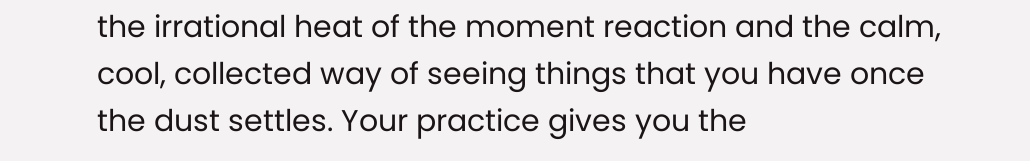the irrational heat of the moment reaction and the calm, cool, collected way of seeing things that you have once the dust settles. Your practice gives you the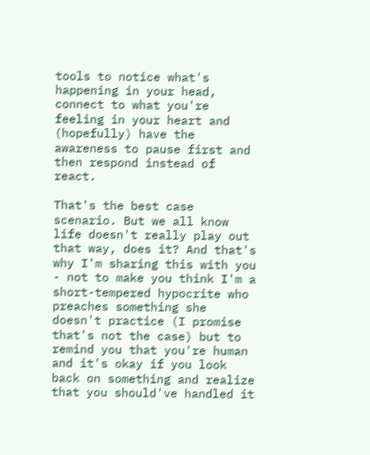tools to notice what's happening in your head, connect to what you're feeling in your heart and (hopefully) have the awareness to pause first and then respond instead of react.

That's the best case scenario. But we all know life doesn't really play out that way, does it? And that's why I'm sharing this with you - not to make you think I'm a short-tempered hypocrite who preaches something she doesn't practice (I promise that's not the case) but to remind you that you're human and it's okay if you look back on something and realize that you should've handled it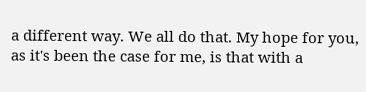a different way. We all do that. My hope for you, as it's been the case for me, is that with a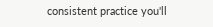consistent practice you'll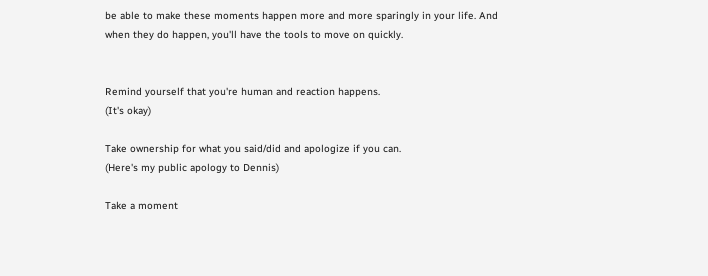be able to make these moments happen more and more sparingly in your life. And when they do happen, you'll have the tools to move on quickly.


Remind yourself that you're human and reaction happens.
(It's okay)

Take ownership for what you said/did and apologize if you can.
(Here's my public apology to Dennis)

Take a moment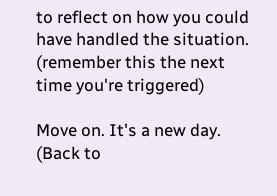to reflect on how you could have handled the situation.
(remember this the next time you're triggered)

Move on. It's a new day.
(Back to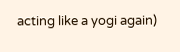acting like a yogi again)